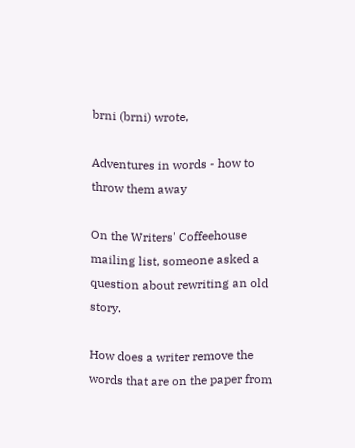brni (brni) wrote,

Adventures in words - how to throw them away

On the Writers' Coffeehouse mailing list, someone asked a question about rewriting an old story.

How does a writer remove the words that are on the paper from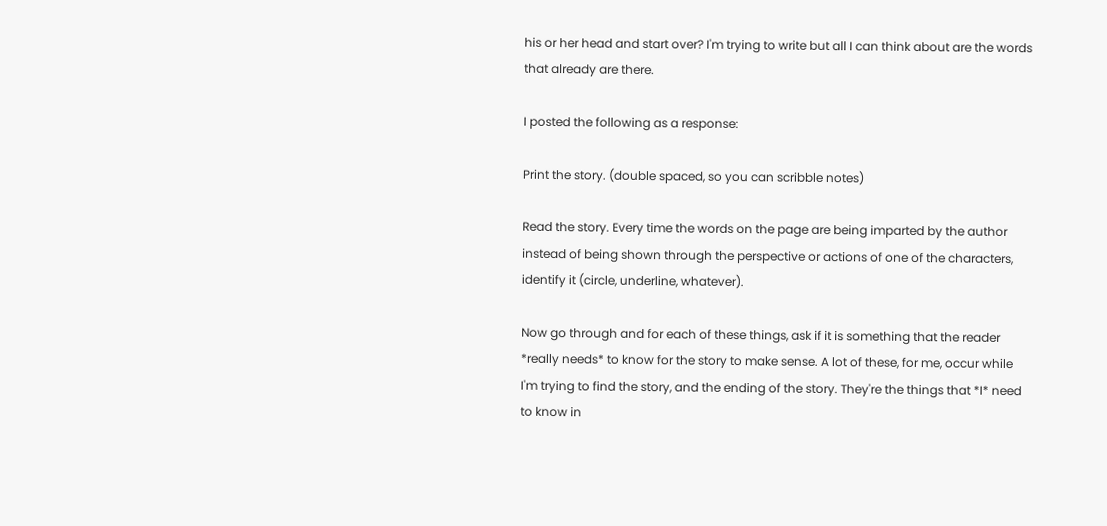his or her head and start over? I'm trying to write but all I can think about are the words that already are there.

I posted the following as a response:

Print the story. (double spaced, so you can scribble notes)

Read the story. Every time the words on the page are being imparted by the author instead of being shown through the perspective or actions of one of the characters, identify it (circle, underline, whatever).

Now go through and for each of these things, ask if it is something that the reader *really needs* to know for the story to make sense. A lot of these, for me, occur while I'm trying to find the story, and the ending of the story. They're the things that *I* need to know in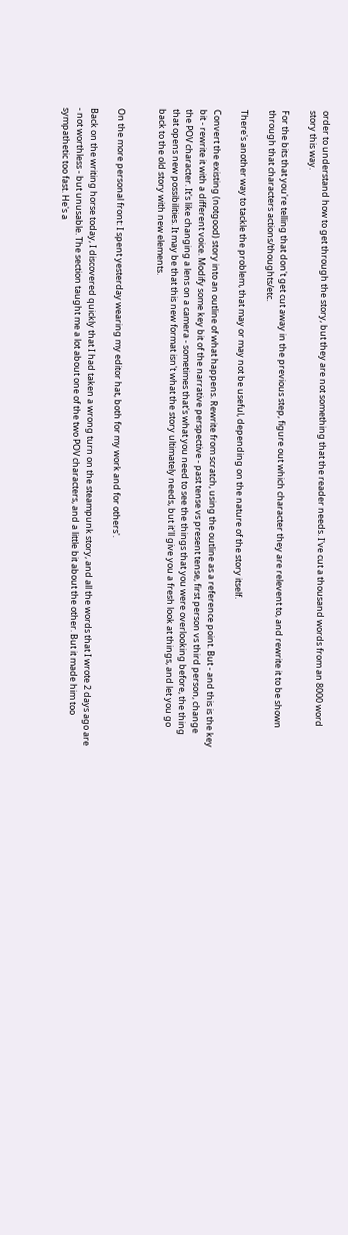order to understand how to get through the story, but they are not something that the reader needs. I've cut a thousand words from an 8000 word story this way.

For the bits that you're telling that don't get cut away in the previous step, figure out which character they are relevent to, and rewrite it to be shown through that characters actions/thoughts/etc.

There's another way to tackle the problem, that may or may not be useful, depending on the nature of the story itself.

Convert the existing (notgood) story into an outline of what happens. Rewrite from scratch, using the outline as a reference point. But - and this is the key bit - rewrite it with a different voice. Modify some key bit of the narrative perspective - past tense vs present tense, first person vs third person, change the POV character. It's like changing a lens on a camera - sometimes that's what you need to see the things that you were overlooking before, the thing that opens new possibilities. It may be that this new format isn't what the story ultimately needs, but it'll give you a fresh look at things, and let you go back to the old story with new elements.


On the more personal front: I spent yesterday wearing my editor hat, both for my work and for others'.

Back on the writing horse today, I discovered quickly that I had taken a wrong turn on the steampunk story, and all the words that I wrote 2 days ago are - not worthless - but unusable. The section taught me a lot about one of the two POV characters, and a little bit about the other. But it made him too sympathetic too fast. He's a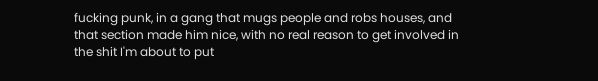fucking punk, in a gang that mugs people and robs houses, and that section made him nice, with no real reason to get involved in the shit I'm about to put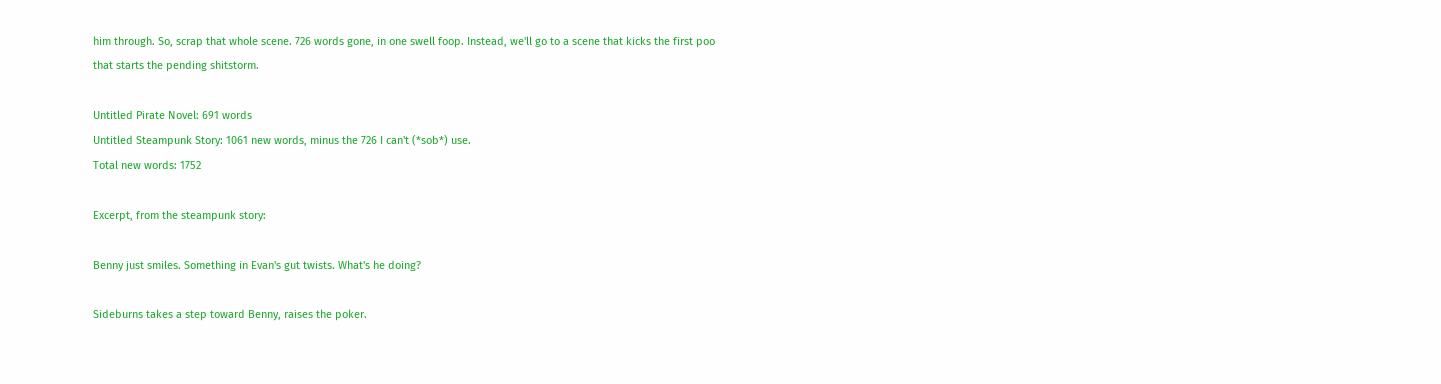him through. So, scrap that whole scene. 726 words gone, in one swell foop. Instead, we'll go to a scene that kicks the first poo that starts the pending shitstorm.

Untitled Pirate Novel: 691 words
Untitled Steampunk Story: 1061 new words, minus the 726 I can't (*sob*) use.
Total new words: 1752

Excerpt, from the steampunk story:

Benny just smiles. Something in Evan's gut twists. What's he doing?

Sideburns takes a step toward Benny, raises the poker.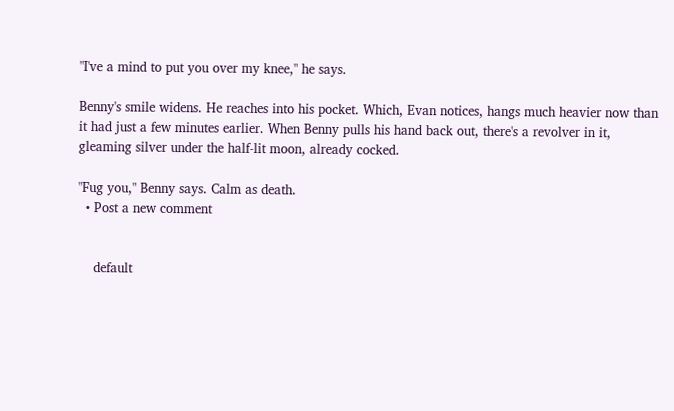"I've a mind to put you over my knee," he says.

Benny's smile widens. He reaches into his pocket. Which, Evan notices, hangs much heavier now than it had just a few minutes earlier. When Benny pulls his hand back out, there's a revolver in it, gleaming silver under the half-lit moon, already cocked.

"Fug you," Benny says. Calm as death.
  • Post a new comment


    default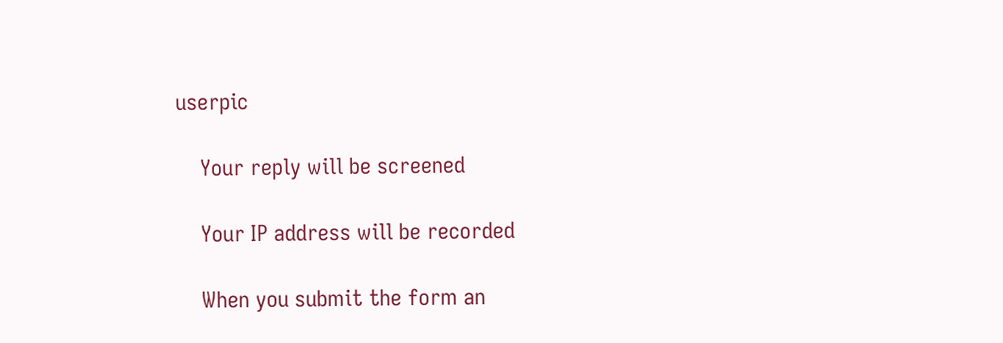userpic

    Your reply will be screened

    Your IP address will be recorded

    When you submit the form an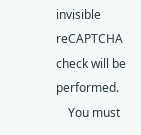invisible reCAPTCHA check will be performed.
    You must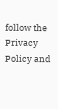follow the Privacy Policy and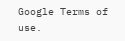Google Terms of use.